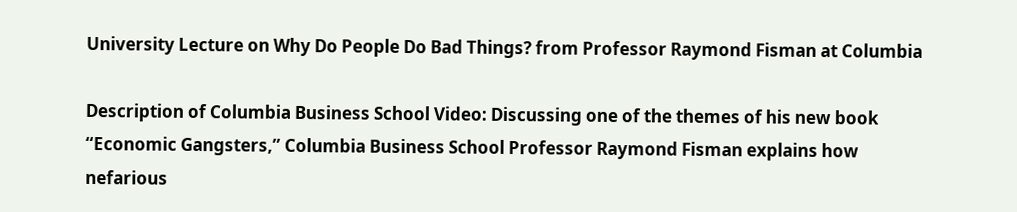University Lecture on Why Do People Do Bad Things? from Professor Raymond Fisman at Columbia

Description of Columbia Business School Video: Discussing one of the themes of his new book “Economic Gangsters,” Columbia Business School Professor Raymond Fisman explains how nefarious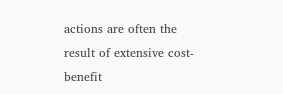actions are often the result of extensive cost-benefit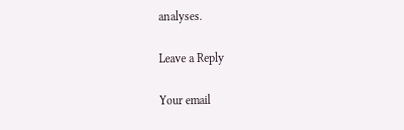analyses.

Leave a Reply

Your email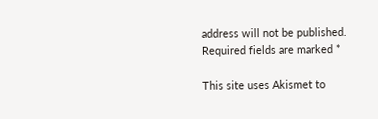address will not be published. Required fields are marked *

This site uses Akismet to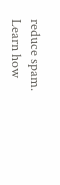reduce spam. Learn how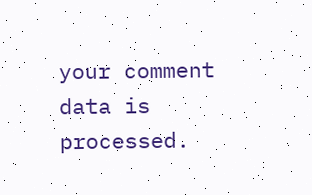your comment data is processed.